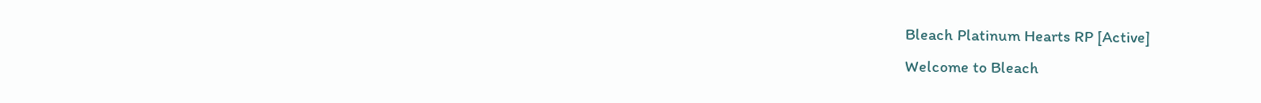Bleach Platinum Hearts RP [Active]
Welcome to Bleach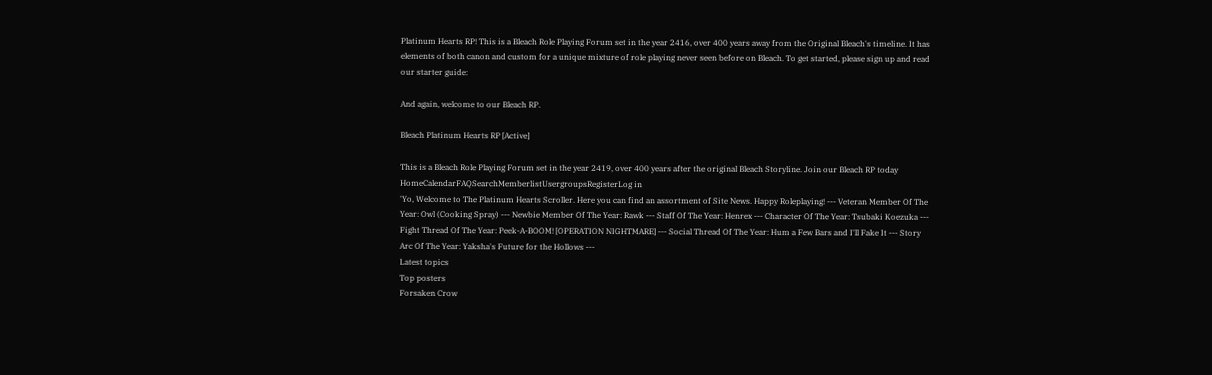Platinum Hearts RP! This is a Bleach Role Playing Forum set in the year 2416, over 400 years away from the Original Bleach's timeline. It has elements of both canon and custom for a unique mixture of role playing never seen before on Bleach. To get started, please sign up and read our starter guide:

And again, welcome to our Bleach RP.

Bleach Platinum Hearts RP [Active]

This is a Bleach Role Playing Forum set in the year 2419, over 400 years after the original Bleach Storyline. Join our Bleach RP today
HomeCalendarFAQSearchMemberlistUsergroupsRegisterLog in
'Yo, Welcome to The Platinum Hearts Scroller. Here you can find an assortment of Site News. Happy Roleplaying! --- Veteran Member Of The Year: Owl (Cooking Spray) --- Newbie Member Of The Year: Rawk --- Staff Of The Year: Henrex --- Character Of The Year: Tsubaki Koezuka --- Fight Thread Of The Year: Peek-A-BOOM! [OPERATION NIGHTMARE] --- Social Thread Of The Year: Hum a Few Bars and I'll Fake It --- Story Arc Of The Year: Yaksha's Future for the Hollows ---
Latest topics
Top posters
Forsaken Crow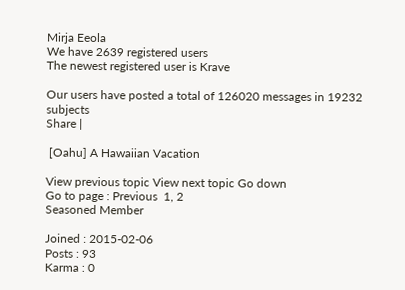Mirja Eeola
We have 2639 registered users
The newest registered user is Krave

Our users have posted a total of 126020 messages in 19232 subjects
Share |

 [Oahu] A Hawaiian Vacation

View previous topic View next topic Go down
Go to page : Previous  1, 2
Seasoned Member

Joined : 2015-02-06
Posts : 93
Karma : 0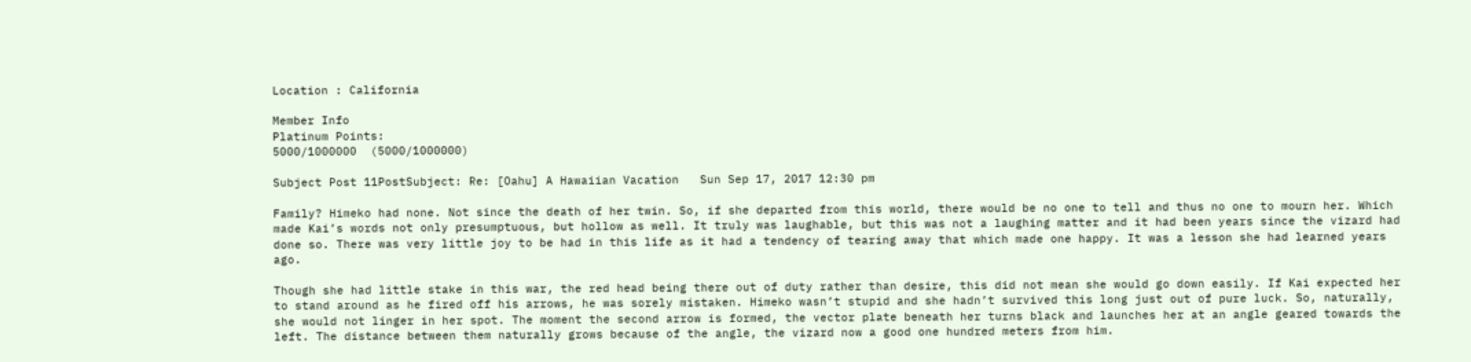Location : California

Member Info
Platinum Points:
5000/1000000  (5000/1000000)

Subject Post 11PostSubject: Re: [Oahu] A Hawaiian Vacation   Sun Sep 17, 2017 12:30 pm

Family? Himeko had none. Not since the death of her twin. So, if she departed from this world, there would be no one to tell and thus no one to mourn her. Which made Kai’s words not only presumptuous, but hollow as well. It truly was laughable, but this was not a laughing matter and it had been years since the vizard had done so. There was very little joy to be had in this life as it had a tendency of tearing away that which made one happy. It was a lesson she had learned years ago.

Though she had little stake in this war, the red head being there out of duty rather than desire, this did not mean she would go down easily. If Kai expected her to stand around as he fired off his arrows, he was sorely mistaken. Himeko wasn’t stupid and she hadn’t survived this long just out of pure luck. So, naturally, she would not linger in her spot. The moment the second arrow is formed, the vector plate beneath her turns black and launches her at an angle geared towards the left. The distance between them naturally grows because of the angle, the vizard now a good one hundred meters from him.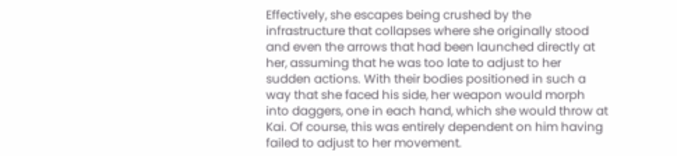Effectively, she escapes being crushed by the infrastructure that collapses where she originally stood and even the arrows that had been launched directly at her, assuming that he was too late to adjust to her sudden actions. With their bodies positioned in such a way that she faced his side, her weapon would morph into daggers, one in each hand, which she would throw at Kai. Of course, this was entirely dependent on him having failed to adjust to her movement.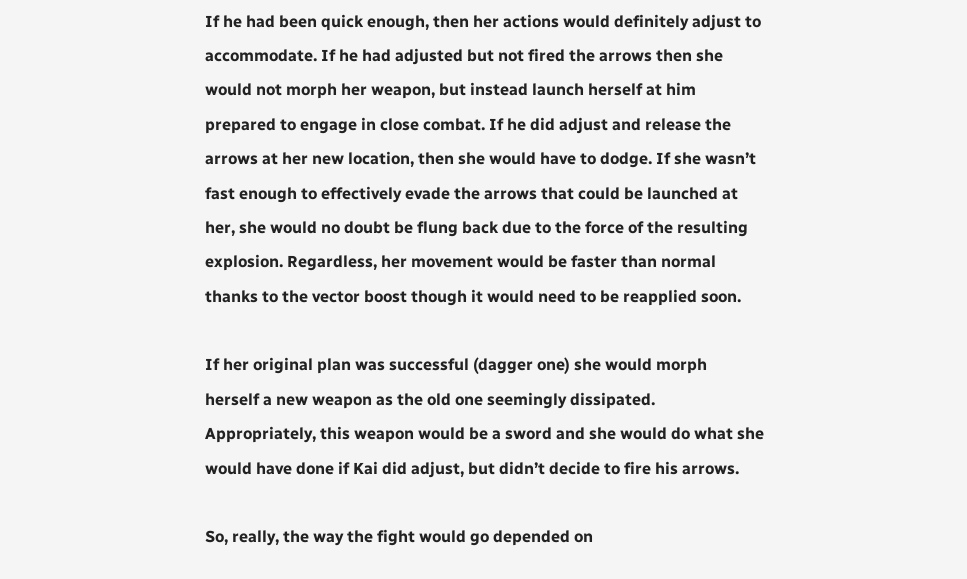If he had been quick enough, then her actions would definitely adjust to accommodate. If he had adjusted but not fired the arrows then she would not morph her weapon, but instead launch herself at him prepared to engage in close combat. If he did adjust and release the arrows at her new location, then she would have to dodge. If she wasn’t fast enough to effectively evade the arrows that could be launched at her, she would no doubt be flung back due to the force of the resulting explosion. Regardless, her movement would be faster than normal thanks to the vector boost though it would need to be reapplied soon.

If her original plan was successful (dagger one) she would morph herself a new weapon as the old one seemingly dissipated. Appropriately, this weapon would be a sword and she would do what she would have done if Kai did adjust, but didn’t decide to fire his arrows.

So, really, the way the fight would go depended on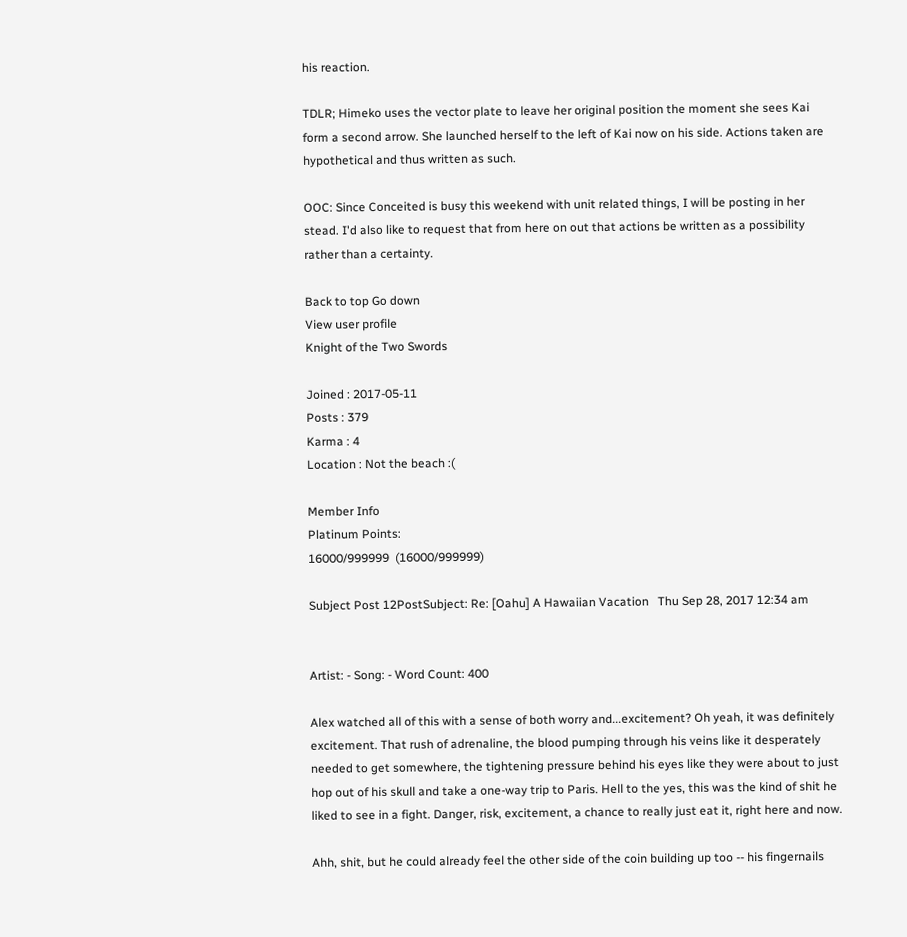his reaction.

TDLR; Himeko uses the vector plate to leave her original position the moment she sees Kai form a second arrow. She launched herself to the left of Kai now on his side. Actions taken are hypothetical and thus written as such.

OOC: Since Conceited is busy this weekend with unit related things, I will be posting in her stead. I'd also like to request that from here on out that actions be written as a possibility rather than a certainty.

Back to top Go down
View user profile
Knight of the Two Swords

Joined : 2017-05-11
Posts : 379
Karma : 4
Location : Not the beach :(

Member Info
Platinum Points:
16000/999999  (16000/999999)

Subject Post 12PostSubject: Re: [Oahu] A Hawaiian Vacation   Thu Sep 28, 2017 12:34 am


Artist: - Song: - Word Count: 400

Alex watched all of this with a sense of both worry and...excitement? Oh yeah, it was definitely excitement. That rush of adrenaline, the blood pumping through his veins like it desperately needed to get somewhere, the tightening pressure behind his eyes like they were about to just hop out of his skull and take a one-way trip to Paris. Hell to the yes, this was the kind of shit he liked to see in a fight. Danger, risk, excitement, a chance to really just eat it, right here and now.

Ahh, shit, but he could already feel the other side of the coin building up too -- his fingernails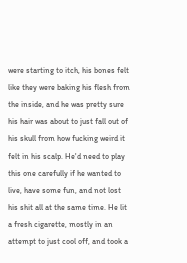were starting to itch, his bones felt like they were baking his flesh from the inside, and he was pretty sure his hair was about to just fall out of his skull from how fucking weird it felt in his scalp. He'd need to play this one carefully if he wanted to live, have some fun, and not lost his shit all at the same time. He lit a fresh cigarette, mostly in an attempt to just cool off, and took a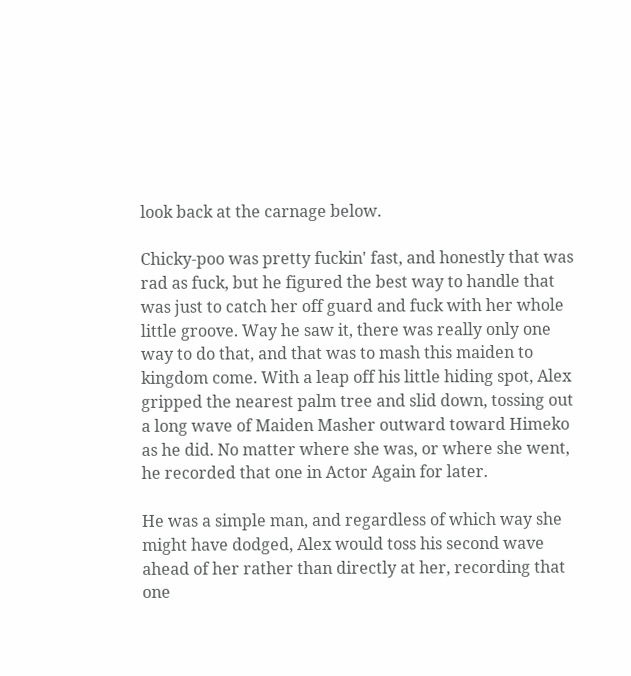look back at the carnage below.

Chicky-poo was pretty fuckin' fast, and honestly that was rad as fuck, but he figured the best way to handle that was just to catch her off guard and fuck with her whole little groove. Way he saw it, there was really only one way to do that, and that was to mash this maiden to kingdom come. With a leap off his little hiding spot, Alex gripped the nearest palm tree and slid down, tossing out a long wave of Maiden Masher outward toward Himeko as he did. No matter where she was, or where she went, he recorded that one in Actor Again for later.

He was a simple man, and regardless of which way she might have dodged, Alex would toss his second wave ahead of her rather than directly at her, recording that one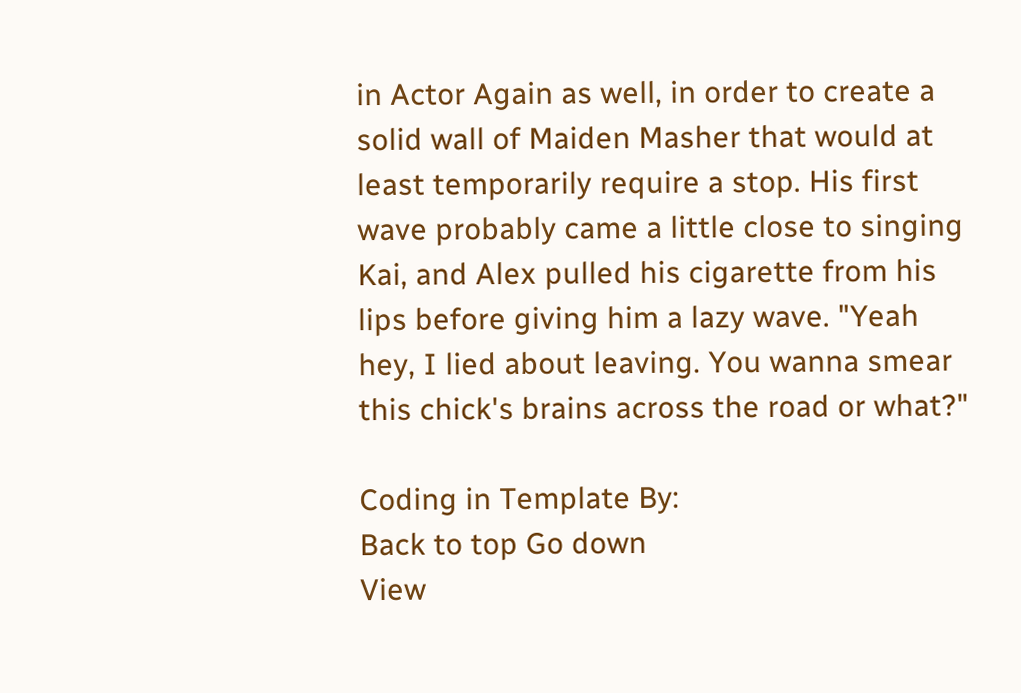in Actor Again as well, in order to create a solid wall of Maiden Masher that would at least temporarily require a stop. His first wave probably came a little close to singing Kai, and Alex pulled his cigarette from his lips before giving him a lazy wave. "Yeah hey, I lied about leaving. You wanna smear this chick's brains across the road or what?"

Coding in Template By:
Back to top Go down
View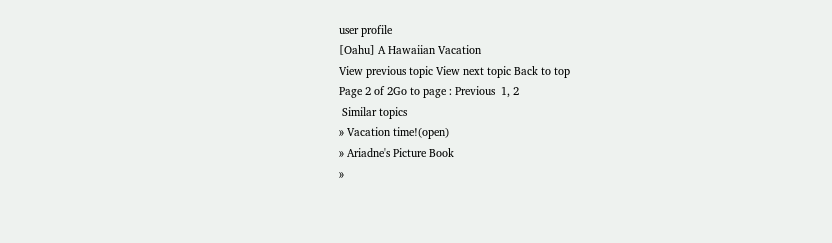user profile
[Oahu] A Hawaiian Vacation
View previous topic View next topic Back to top
Page 2 of 2Go to page : Previous  1, 2
 Similar topics
» Vacation time!(open)
» Ariadne's Picture Book
»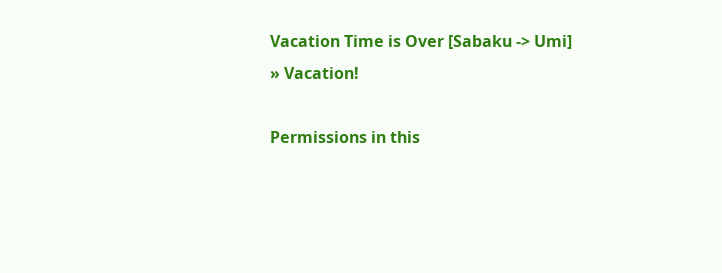Vacation Time is Over [Sabaku -> Umi]
» Vacation!

Permissions in this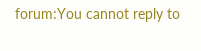forum:You cannot reply to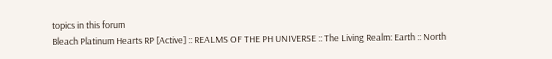topics in this forum
Bleach Platinum Hearts RP [Active] :: REALMS OF THE PH UNIVERSE :: The Living Realm: Earth :: North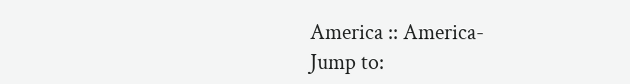America :: America-
Jump to: